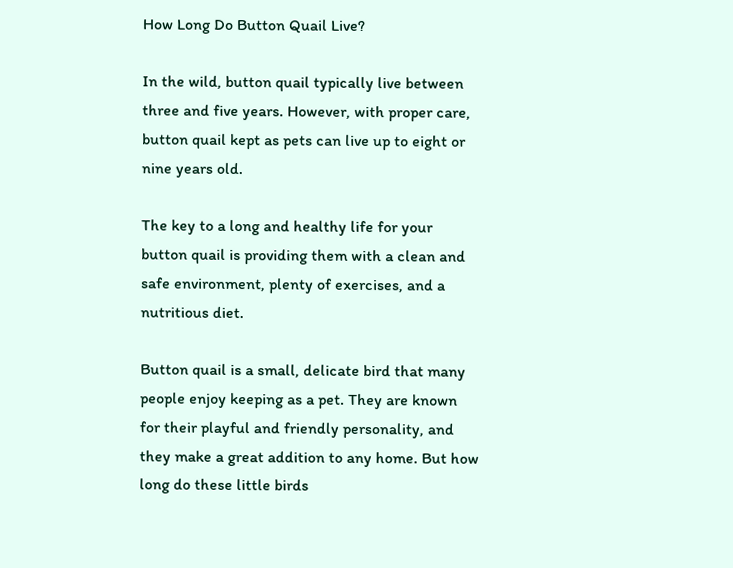How Long Do Button Quail Live?

In the wild, button quail typically live between three and five years. However, with proper care, button quail kept as pets can live up to eight or nine years old.

The key to a long and healthy life for your button quail is providing them with a clean and safe environment, plenty of exercises, and a nutritious diet.

Button quail is a small, delicate bird that many people enjoy keeping as a pet. They are known for their playful and friendly personality, and they make a great addition to any home. But how long do these little birds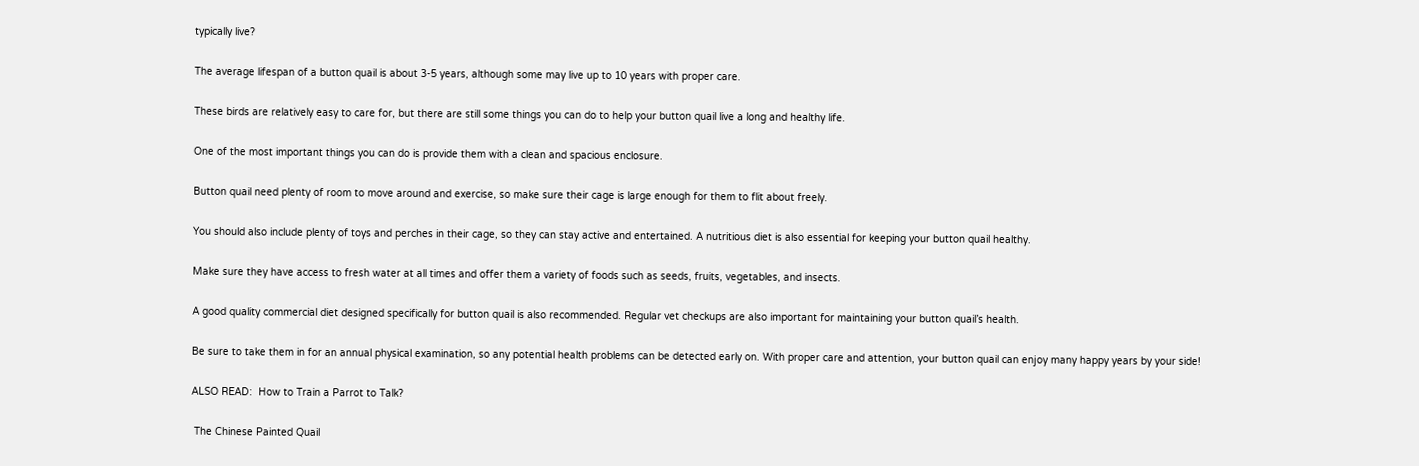typically live?

The average lifespan of a button quail is about 3-5 years, although some may live up to 10 years with proper care.

These birds are relatively easy to care for, but there are still some things you can do to help your button quail live a long and healthy life.

One of the most important things you can do is provide them with a clean and spacious enclosure.

Button quail need plenty of room to move around and exercise, so make sure their cage is large enough for them to flit about freely.

You should also include plenty of toys and perches in their cage, so they can stay active and entertained. A nutritious diet is also essential for keeping your button quail healthy.

Make sure they have access to fresh water at all times and offer them a variety of foods such as seeds, fruits, vegetables, and insects.

A good quality commercial diet designed specifically for button quail is also recommended. Regular vet checkups are also important for maintaining your button quail’s health.

Be sure to take them in for an annual physical examination, so any potential health problems can be detected early on. With proper care and attention, your button quail can enjoy many happy years by your side!

ALSO READ:  How to Train a Parrot to Talk?

 The Chinese Painted Quail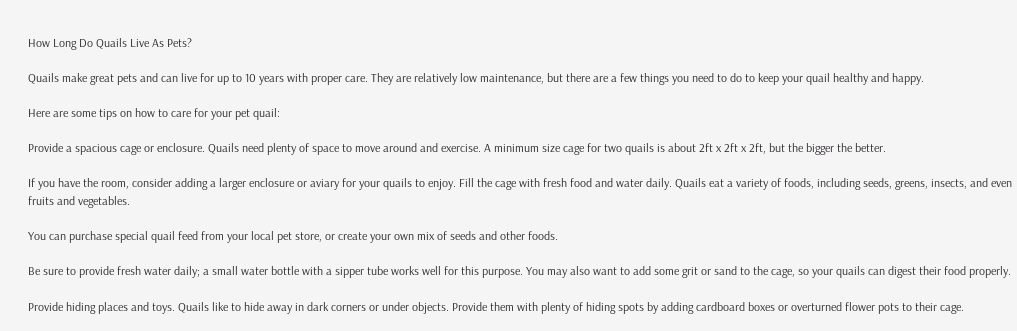How Long Do Quails Live As Pets?

Quails make great pets and can live for up to 10 years with proper care. They are relatively low maintenance, but there are a few things you need to do to keep your quail healthy and happy.

Here are some tips on how to care for your pet quail:

Provide a spacious cage or enclosure. Quails need plenty of space to move around and exercise. A minimum size cage for two quails is about 2ft x 2ft x 2ft, but the bigger the better.

If you have the room, consider adding a larger enclosure or aviary for your quails to enjoy. Fill the cage with fresh food and water daily. Quails eat a variety of foods, including seeds, greens, insects, and even fruits and vegetables.

You can purchase special quail feed from your local pet store, or create your own mix of seeds and other foods.

Be sure to provide fresh water daily; a small water bottle with a sipper tube works well for this purpose. You may also want to add some grit or sand to the cage, so your quails can digest their food properly.

Provide hiding places and toys. Quails like to hide away in dark corners or under objects. Provide them with plenty of hiding spots by adding cardboard boxes or overturned flower pots to their cage.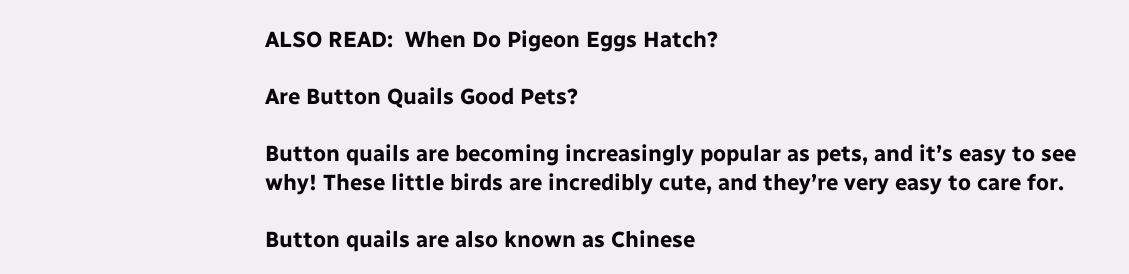ALSO READ:  When Do Pigeon Eggs Hatch?

Are Button Quails Good Pets?

Button quails are becoming increasingly popular as pets, and it’s easy to see why! These little birds are incredibly cute, and they’re very easy to care for.

Button quails are also known as Chinese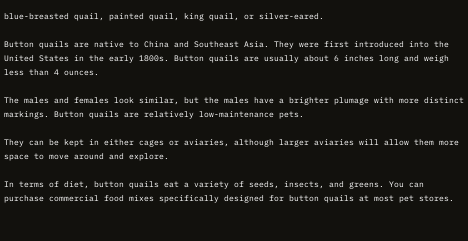blue-breasted quail, painted quail, king quail, or silver-eared.

Button quails are native to China and Southeast Asia. They were first introduced into the United States in the early 1800s. Button quails are usually about 6 inches long and weigh less than 4 ounces.

The males and females look similar, but the males have a brighter plumage with more distinct markings. Button quails are relatively low-maintenance pets.

They can be kept in either cages or aviaries, although larger aviaries will allow them more space to move around and explore.

In terms of diet, button quails eat a variety of seeds, insects, and greens. You can purchase commercial food mixes specifically designed for button quails at most pet stores.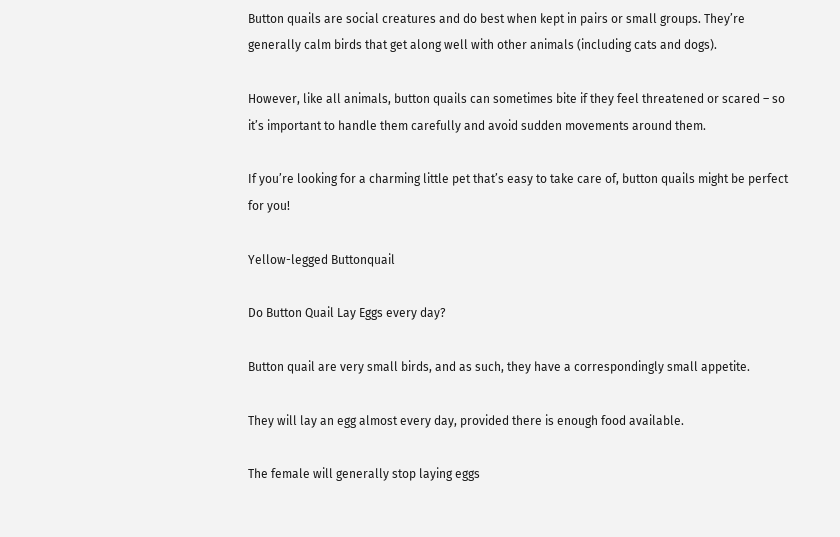Button quails are social creatures and do best when kept in pairs or small groups. They’re generally calm birds that get along well with other animals (including cats and dogs).

However, like all animals, button quails can sometimes bite if they feel threatened or scared – so it’s important to handle them carefully and avoid sudden movements around them.

If you’re looking for a charming little pet that’s easy to take care of, button quails might be perfect for you!

Yellow-legged Buttonquail

Do Button Quail Lay Eggs every day?

Button quail are very small birds, and as such, they have a correspondingly small appetite.

They will lay an egg almost every day, provided there is enough food available.

The female will generally stop laying eggs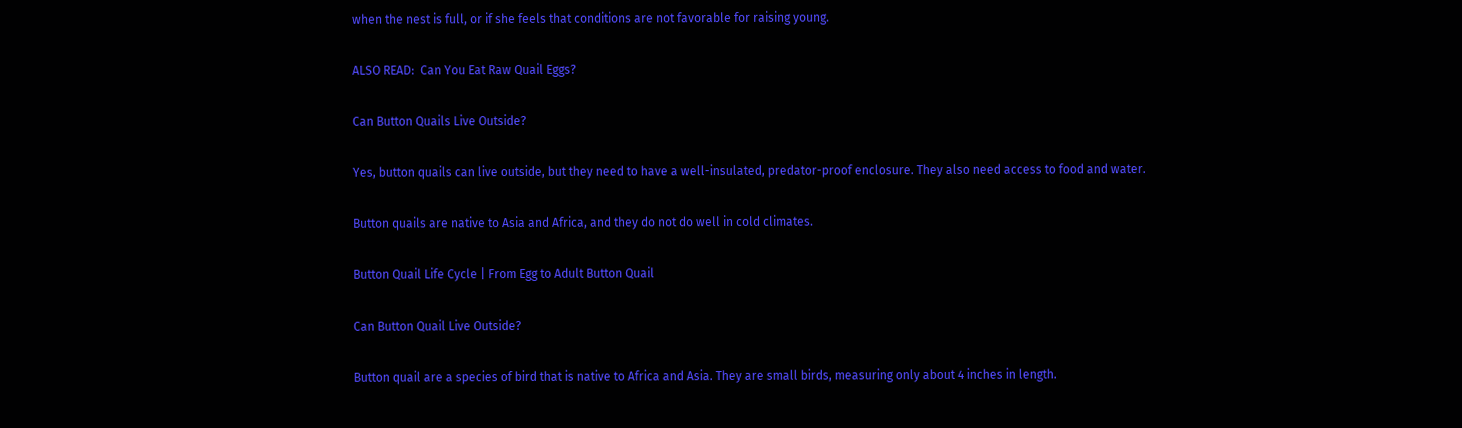when the nest is full, or if she feels that conditions are not favorable for raising young.

ALSO READ:  Can You Eat Raw Quail Eggs?

Can Button Quails Live Outside?

Yes, button quails can live outside, but they need to have a well-insulated, predator-proof enclosure. They also need access to food and water.

Button quails are native to Asia and Africa, and they do not do well in cold climates.

Button Quail Life Cycle | From Egg to Adult Button Quail

Can Button Quail Live Outside?

Button quail are a species of bird that is native to Africa and Asia. They are small birds, measuring only about 4 inches in length.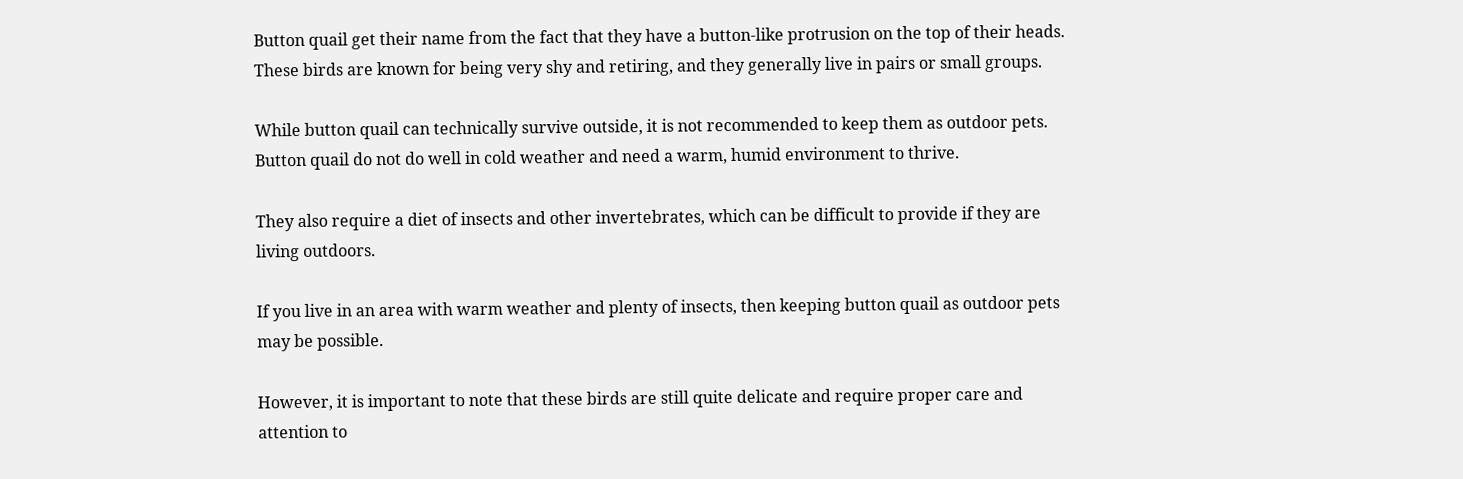Button quail get their name from the fact that they have a button-like protrusion on the top of their heads. These birds are known for being very shy and retiring, and they generally live in pairs or small groups.

While button quail can technically survive outside, it is not recommended to keep them as outdoor pets. Button quail do not do well in cold weather and need a warm, humid environment to thrive.

They also require a diet of insects and other invertebrates, which can be difficult to provide if they are living outdoors.

If you live in an area with warm weather and plenty of insects, then keeping button quail as outdoor pets may be possible.

However, it is important to note that these birds are still quite delicate and require proper care and attention to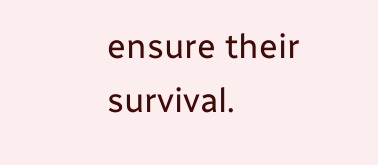ensure their survival.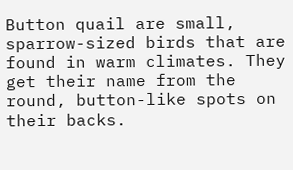Button quail are small, sparrow-sized birds that are found in warm climates. They get their name from the round, button-like spots on their backs.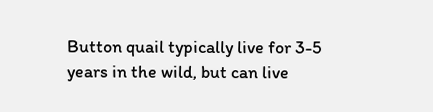Button quail typically live for 3-5 years in the wild, but can live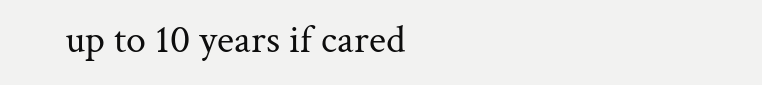up to 10 years if cared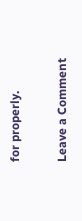for properly.

Leave a Comment